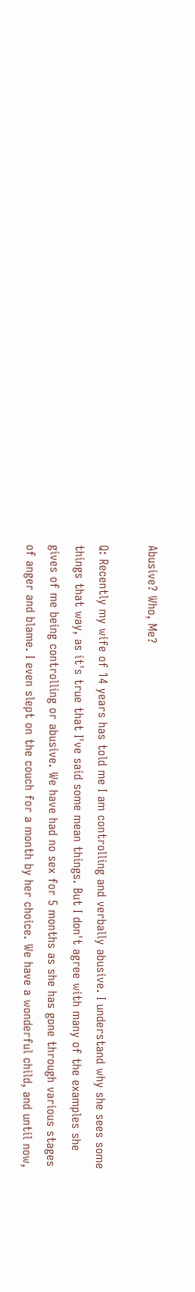Abusive? Who, Me?

Q: Recently my wife of 14 years has told me I am controlling and verbally abusive. I understand why she sees some things that way, as it's true that I've said some mean things. But I don't agree with many of the examples she gives of me being controlling or abusive. We have had no sex for 5 months as she has gone through various stages of anger and blame. I even slept on the couch for a month by her choice. We have a wonderful child, and until now,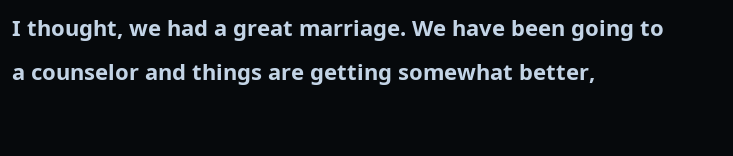I thought, we had a great marriage. We have been going to a counselor and things are getting somewhat better,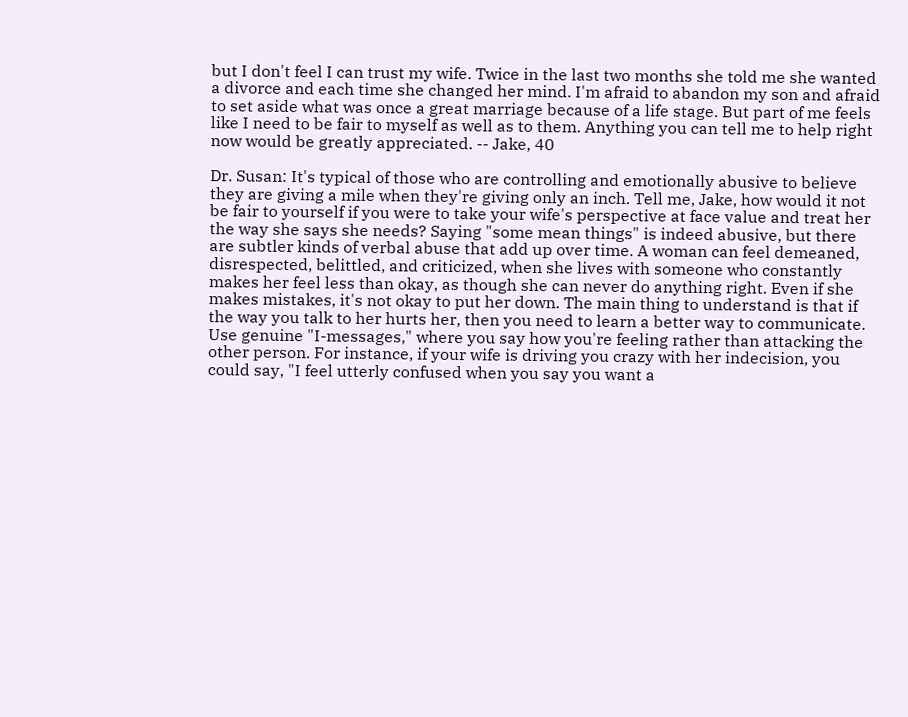but I don't feel I can trust my wife. Twice in the last two months she told me she wanted a divorce and each time she changed her mind. I'm afraid to abandon my son and afraid to set aside what was once a great marriage because of a life stage. But part of me feels like I need to be fair to myself as well as to them. Anything you can tell me to help right now would be greatly appreciated. -- Jake, 40

Dr. Susan: It's typical of those who are controlling and emotionally abusive to believe they are giving a mile when they're giving only an inch. Tell me, Jake, how would it not be fair to yourself if you were to take your wife's perspective at face value and treat her the way she says she needs? Saying "some mean things" is indeed abusive, but there are subtler kinds of verbal abuse that add up over time. A woman can feel demeaned, disrespected, belittled, and criticized, when she lives with someone who constantly makes her feel less than okay, as though she can never do anything right. Even if she makes mistakes, it's not okay to put her down. The main thing to understand is that if the way you talk to her hurts her, then you need to learn a better way to communicate. Use genuine "I-messages," where you say how you're feeling rather than attacking the other person. For instance, if your wife is driving you crazy with her indecision, you could say, "I feel utterly confused when you say you want a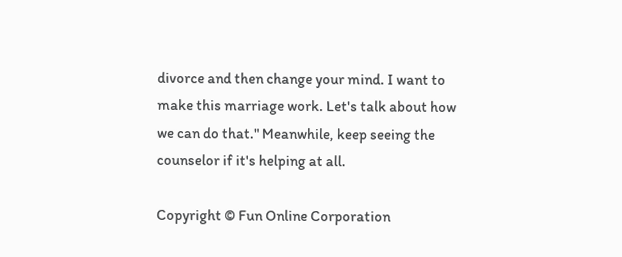divorce and then change your mind. I want to make this marriage work. Let's talk about how we can do that." Meanwhile, keep seeing the counselor if it's helping at all.

Copyright © Fun Online Corporation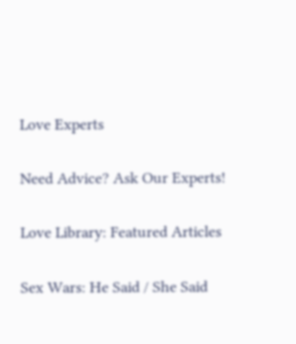Love Experts

Need Advice? Ask Our Experts!

Love Library: Featured Articles

Sex Wars: He Said / She Said